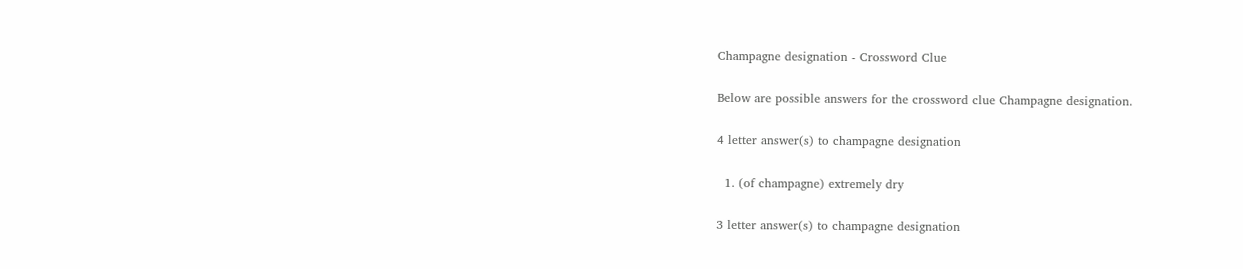Champagne designation - Crossword Clue

Below are possible answers for the crossword clue Champagne designation.

4 letter answer(s) to champagne designation

  1. (of champagne) extremely dry

3 letter answer(s) to champagne designation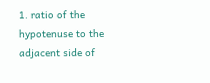1. ratio of the hypotenuse to the adjacent side of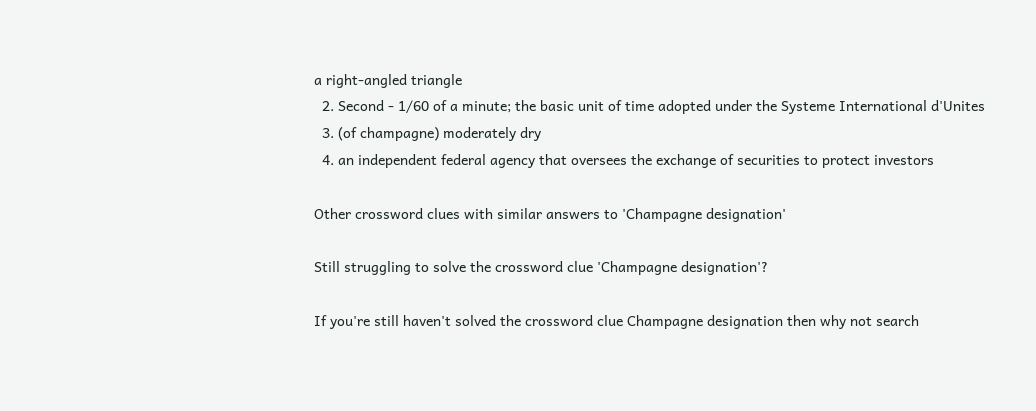a right-angled triangle
  2. Second - 1/60 of a minute; the basic unit of time adopted under the Systeme International d'Unites
  3. (of champagne) moderately dry
  4. an independent federal agency that oversees the exchange of securities to protect investors

Other crossword clues with similar answers to 'Champagne designation'

Still struggling to solve the crossword clue 'Champagne designation'?

If you're still haven't solved the crossword clue Champagne designation then why not search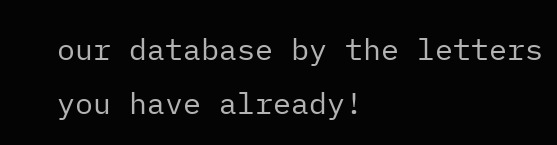our database by the letters you have already!